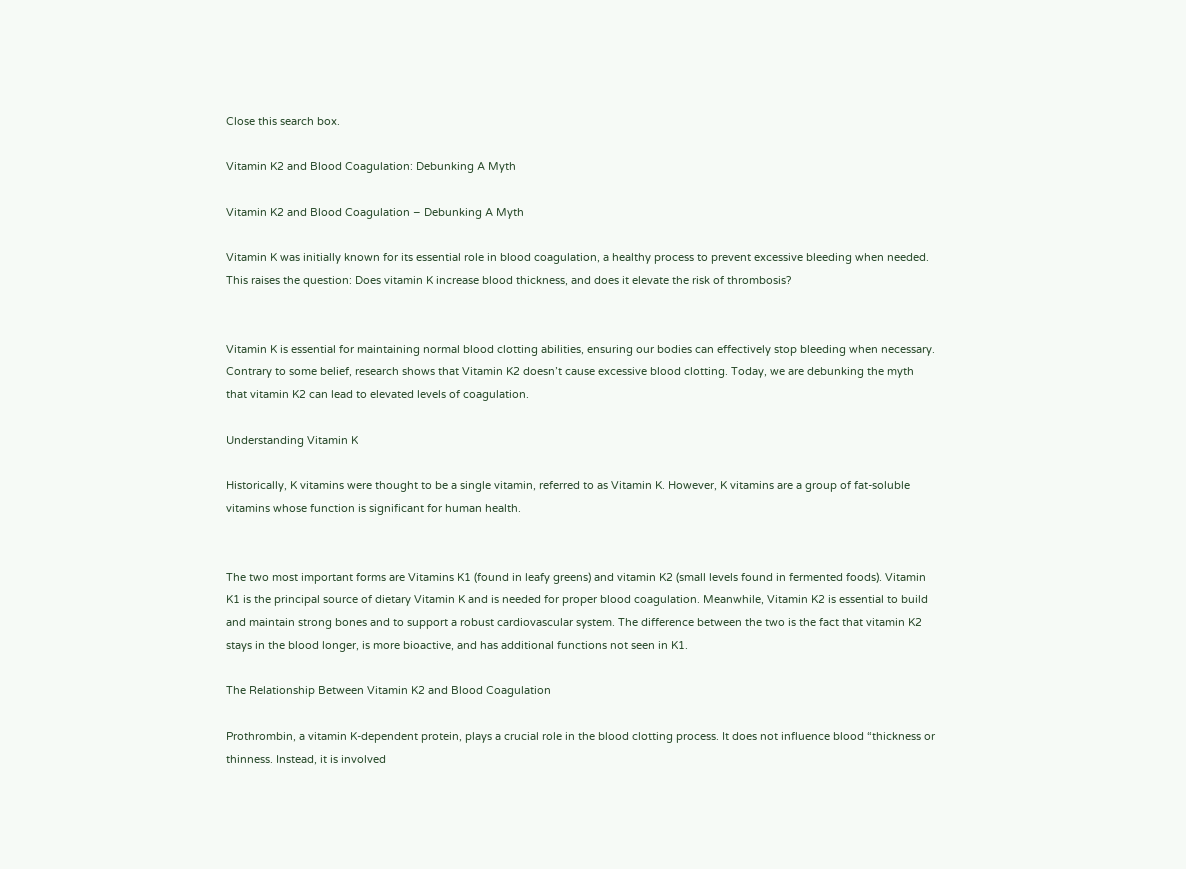Close this search box.

Vitamin K2 and Blood Coagulation: Debunking A Myth

Vitamin K2 and Blood Coagulation – Debunking A Myth

Vitamin K was initially known for its essential role in blood coagulation, a healthy process to prevent excessive bleeding when needed. This raises the question: Does vitamin K increase blood thickness, and does it elevate the risk of thrombosis?


Vitamin K is essential for maintaining normal blood clotting abilities, ensuring our bodies can effectively stop bleeding when necessary. Contrary to some belief, research shows that Vitamin K2 doesn’t cause excessive blood clotting. Today, we are debunking the myth that vitamin K2 can lead to elevated levels of coagulation.

Understanding Vitamin K

Historically, K vitamins were thought to be a single vitamin, referred to as Vitamin K. However, K vitamins are a group of fat-soluble vitamins whose function is significant for human health.


The two most important forms are Vitamins K1 (found in leafy greens) and vitamin K2 (small levels found in fermented foods). Vitamin K1 is the principal source of dietary Vitamin K and is needed for proper blood coagulation. Meanwhile, Vitamin K2 is essential to build and maintain strong bones and to support a robust cardiovascular system. The difference between the two is the fact that vitamin K2 stays in the blood longer, is more bioactive, and has additional functions not seen in K1.

The Relationship Between Vitamin K2 and Blood Coagulation

Prothrombin, a vitamin K-dependent protein, plays a crucial role in the blood clotting process. It does not influence blood “thickness or thinness. Instead, it is involved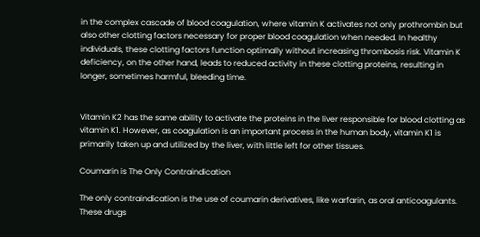in the complex cascade of blood coagulation, where vitamin K activates not only prothrombin but also other clotting factors necessary for proper blood coagulation when needed. In healthy individuals, these clotting factors function optimally without increasing thrombosis risk. Vitamin K deficiency, on the other hand, leads to reduced activity in these clotting proteins, resulting in longer, sometimes harmful, bleeding time.


Vitamin K2 has the same ability to activate the proteins in the liver responsible for blood clotting as vitamin K1. However, as coagulation is an important process in the human body, vitamin K1 is primarily taken up and utilized by the liver, with little left for other tissues.

Coumarin is The Only Contraindication

The only contraindication is the use of coumarin derivatives, like warfarin, as oral anticoagulants. These drugs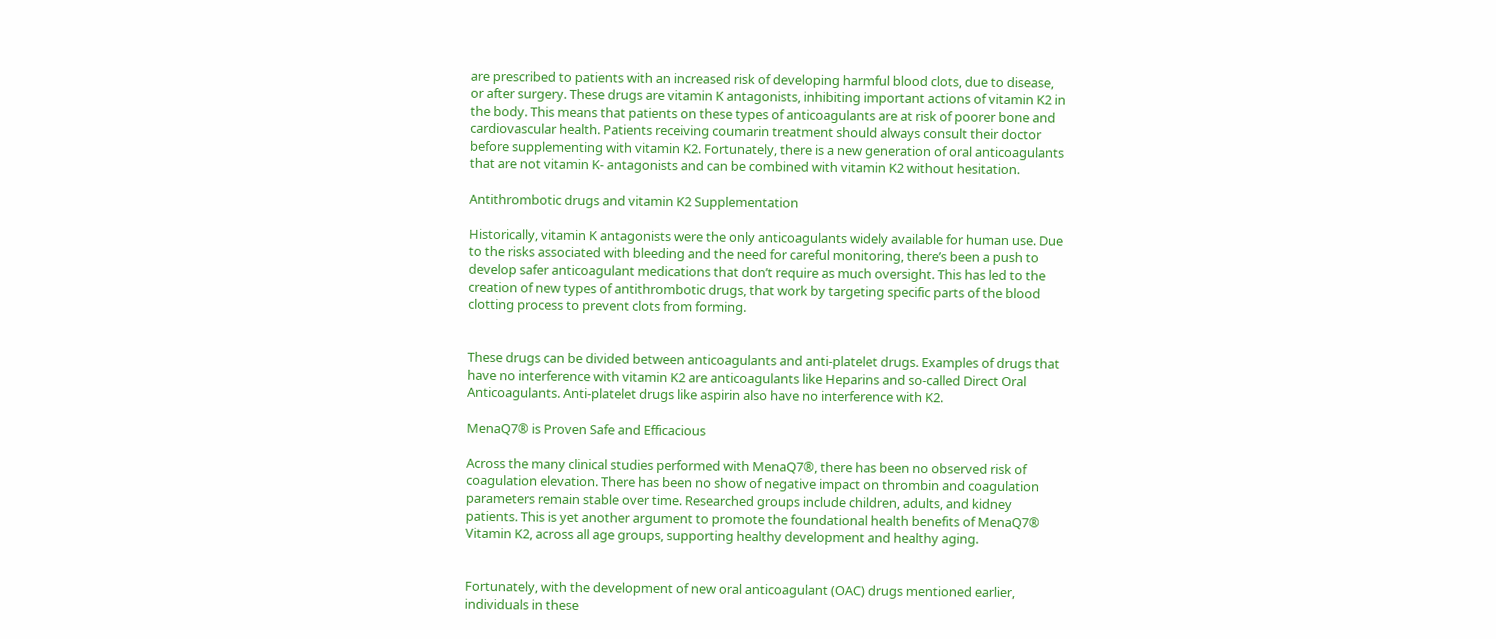are prescribed to patients with an increased risk of developing harmful blood clots, due to disease, or after surgery. These drugs are vitamin K antagonists, inhibiting important actions of vitamin K2 in the body. This means that patients on these types of anticoagulants are at risk of poorer bone and cardiovascular health. Patients receiving coumarin treatment should always consult their doctor before supplementing with vitamin K2. Fortunately, there is a new generation of oral anticoagulants that are not vitamin K- antagonists and can be combined with vitamin K2 without hesitation.

Antithrombotic drugs and vitamin K2 Supplementation

Historically, vitamin K antagonists were the only anticoagulants widely available for human use. Due to the risks associated with bleeding and the need for careful monitoring, there’s been a push to develop safer anticoagulant medications that don’t require as much oversight. This has led to the creation of new types of antithrombotic drugs, that work by targeting specific parts of the blood clotting process to prevent clots from forming.


These drugs can be divided between anticoagulants and anti-platelet drugs. Examples of drugs that have no interference with vitamin K2 are anticoagulants like Heparins and so-called Direct Oral Anticoagulants. Anti-platelet drugs like aspirin also have no interference with K2.

MenaQ7® is Proven Safe and Efficacious

Across the many clinical studies performed with MenaQ7®, there has been no observed risk of coagulation elevation. There has been no show of negative impact on thrombin and coagulation parameters remain stable over time. Researched groups include children, adults, and kidney patients. This is yet another argument to promote the foundational health benefits of MenaQ7® Vitamin K2, across all age groups, supporting healthy development and healthy aging.


Fortunately, with the development of new oral anticoagulant (OAC) drugs mentioned earlier, individuals in these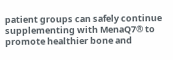patient groups can safely continue supplementing with MenaQ7® to promote healthier bone and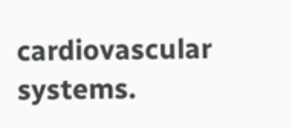cardiovascular systems.